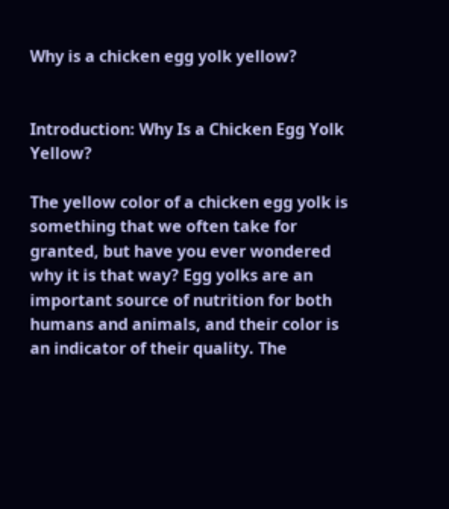Why is a chicken egg yolk yellow?


Introduction: Why Is a Chicken Egg Yolk Yellow?

The yellow color of a chicken egg yolk is something that we often take for granted, but have you ever wondered why it is that way? Egg yolks are an important source of nutrition for both humans and animals, and their color is an indicator of their quality. The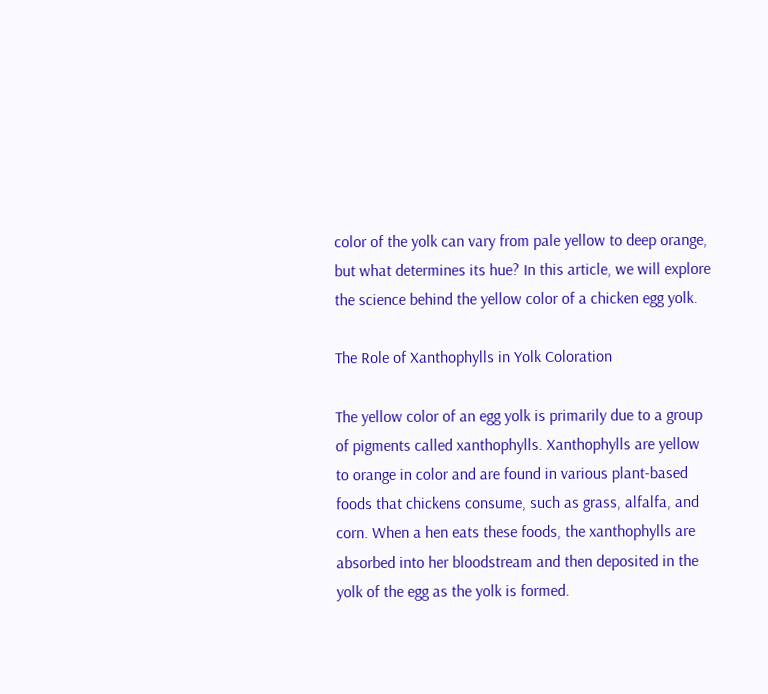color of the yolk can vary from pale yellow to deep orange, but what determines its hue? In this article, we will explore the science behind the yellow color of a chicken egg yolk.

The Role of Xanthophylls in Yolk Coloration

The yellow color of an egg yolk is primarily due to a group of pigments called xanthophylls. Xanthophylls are yellow to orange in color and are found in various plant-based foods that chickens consume, such as grass, alfalfa, and corn. When a hen eats these foods, the xanthophylls are absorbed into her bloodstream and then deposited in the yolk of the egg as the yolk is formed.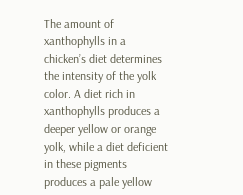The amount of xanthophylls in a chicken’s diet determines the intensity of the yolk color. A diet rich in xanthophylls produces a deeper yellow or orange yolk, while a diet deficient in these pigments produces a pale yellow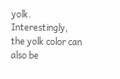yolk. Interestingly, the yolk color can also be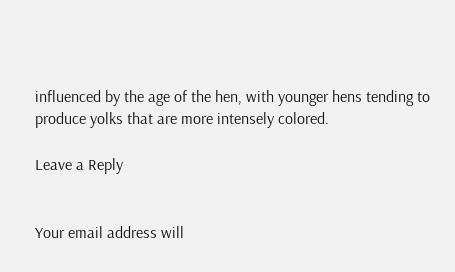influenced by the age of the hen, with younger hens tending to produce yolks that are more intensely colored.

Leave a Reply


Your email address will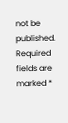not be published. Required fields are marked *